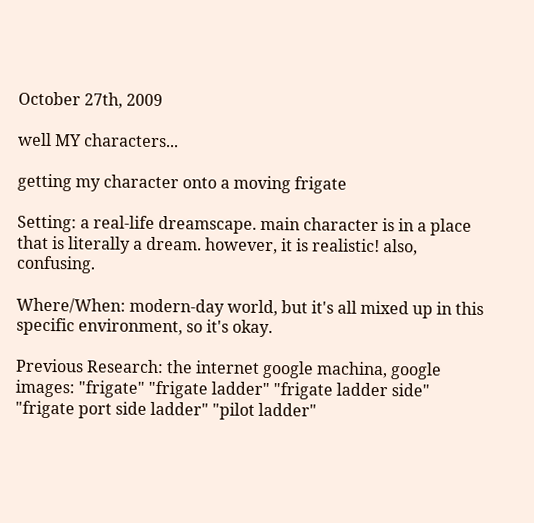October 27th, 2009

well MY characters...

getting my character onto a moving frigate

Setting: a real-life dreamscape. main character is in a place that is literally a dream. however, it is realistic! also, confusing.

Where/When: modern-day world, but it's all mixed up in this specific environment, so it's okay.

Previous Research: the internet google machina, google images: "frigate" "frigate ladder" "frigate ladder side" "frigate port side ladder" "pilot ladder"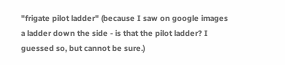"frigate pilot ladder" (because I saw on google images a ladder down the side - is that the pilot ladder? I guessed so, but cannot be sure.)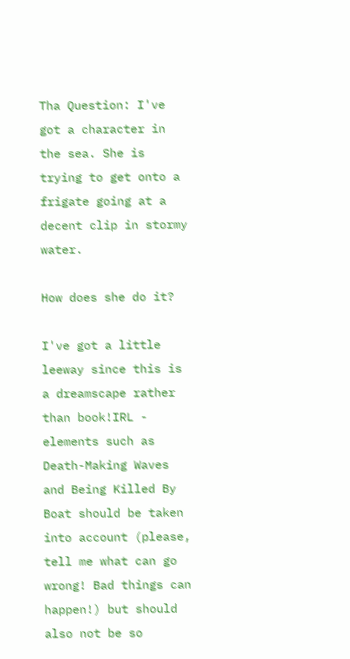Tha Question: I've got a character in the sea. She is trying to get onto a frigate going at a decent clip in stormy water.

How does she do it?

I've got a little leeway since this is a dreamscape rather than book!IRL - elements such as Death-Making Waves and Being Killed By Boat should be taken into account (please, tell me what can go wrong! Bad things can happen!) but should also not be so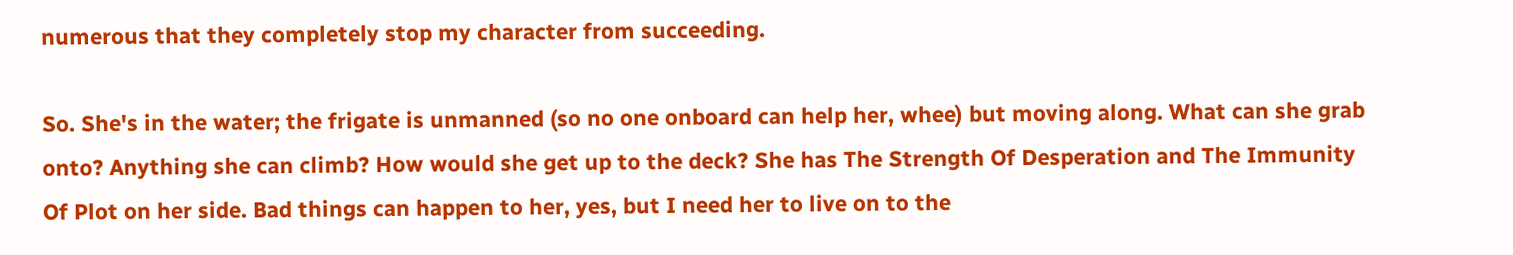numerous that they completely stop my character from succeeding.

So. She's in the water; the frigate is unmanned (so no one onboard can help her, whee) but moving along. What can she grab onto? Anything she can climb? How would she get up to the deck? She has The Strength Of Desperation and The Immunity Of Plot on her side. Bad things can happen to her, yes, but I need her to live on to the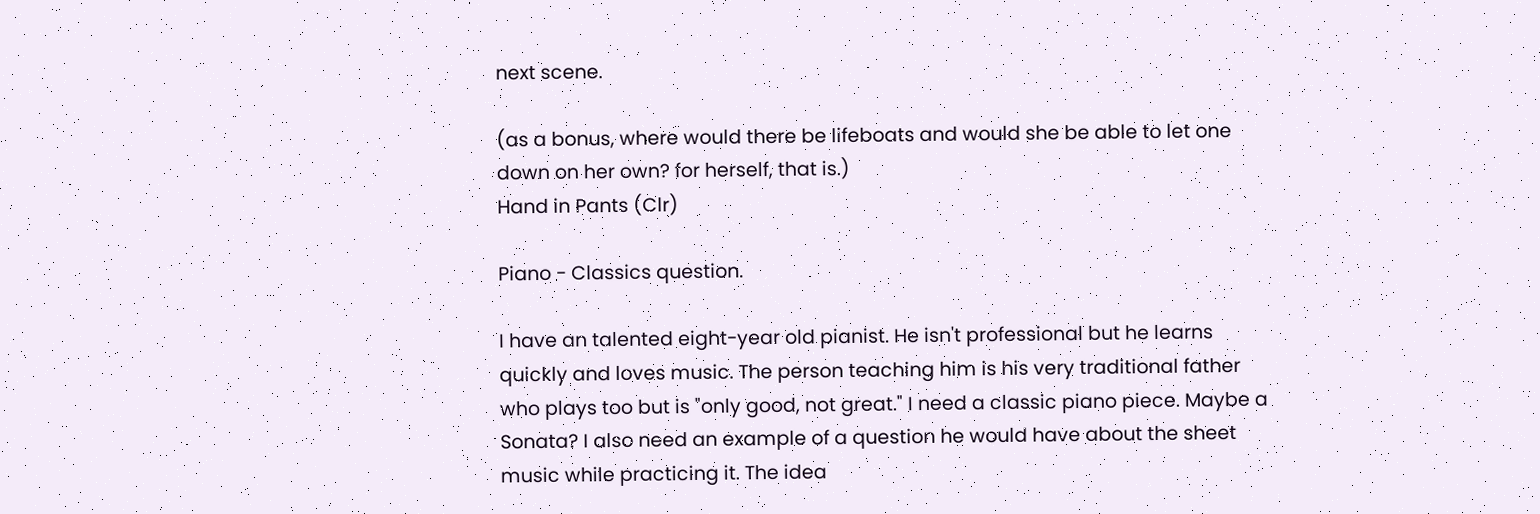next scene.

(as a bonus, where would there be lifeboats and would she be able to let one down on her own? for herself, that is.)
Hand in Pants (Clr)

Piano - Classics question.

I have an talented eight-year old pianist. He isn't professional but he learns quickly and loves music. The person teaching him is his very traditional father who plays too but is "only good, not great." I need a classic piano piece. Maybe a Sonata? I also need an example of a question he would have about the sheet music while practicing it. The idea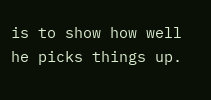is to show how well he picks things up.